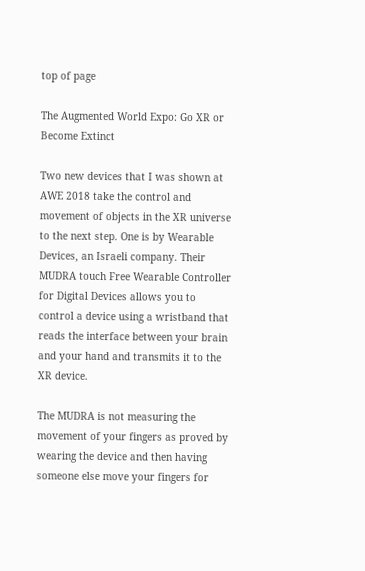top of page

The Augmented World Expo: Go XR or Become Extinct

Two new devices that I was shown at AWE 2018 take the control and movement of objects in the XR universe to the next step. One is by Wearable Devices, an Israeli company. Their MUDRA touch Free Wearable Controller for Digital Devices allows you to control a device using a wristband that reads the interface between your brain and your hand and transmits it to the XR device.

The MUDRA is not measuring the movement of your fingers as proved by wearing the device and then having someone else move your fingers for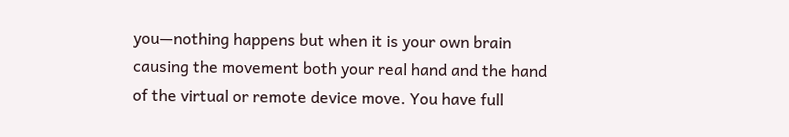you—nothing happens but when it is your own brain causing the movement both your real hand and the hand of the virtual or remote device move. You have full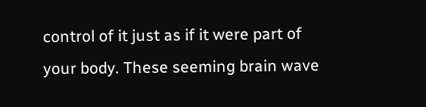control of it just as if it were part of your body. These seeming brain wave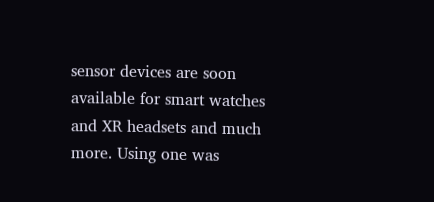sensor devices are soon available for smart watches and XR headsets and much more. Using one was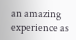an amazing experience as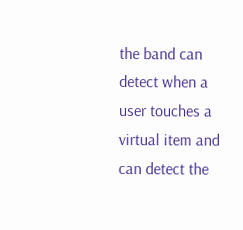the band can detect when a user touches a virtual item and can detect the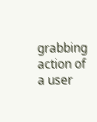grabbing action of a user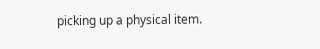picking up a physical item.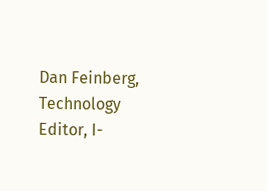Dan Feinberg, Technology Editor, I-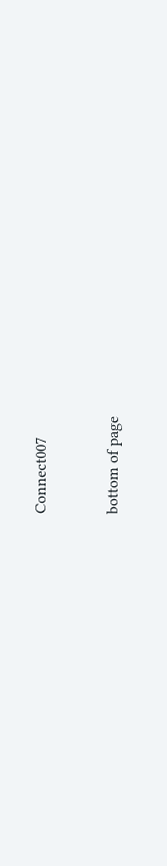Connect007


bottom of page